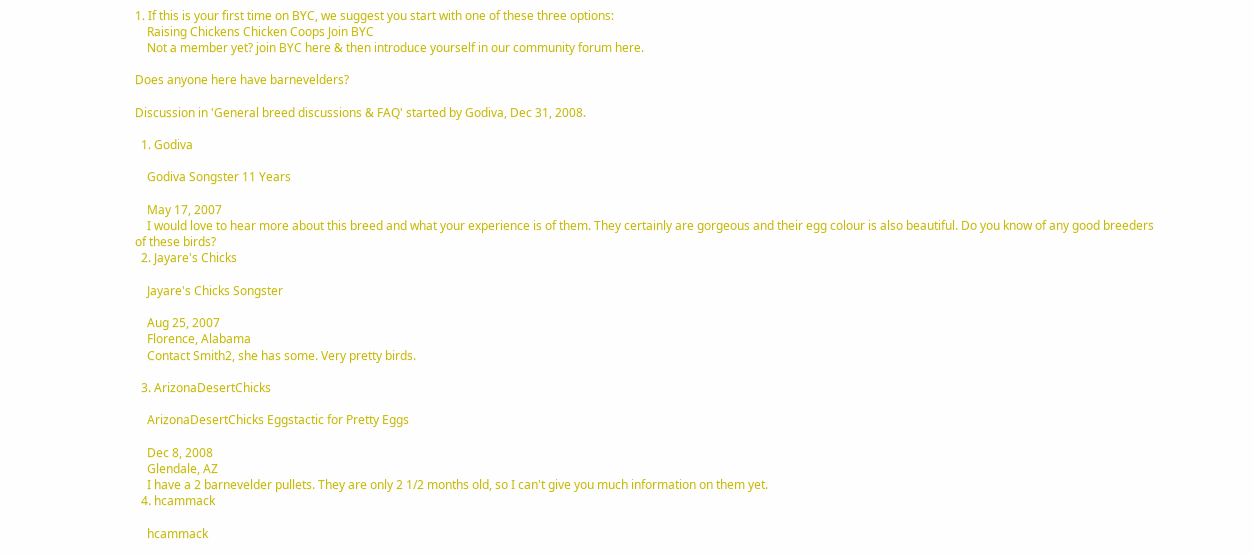1. If this is your first time on BYC, we suggest you start with one of these three options:
    Raising Chickens Chicken Coops Join BYC
    Not a member yet? join BYC here & then introduce yourself in our community forum here.

Does anyone here have barnevelders?

Discussion in 'General breed discussions & FAQ' started by Godiva, Dec 31, 2008.

  1. Godiva

    Godiva Songster 11 Years

    May 17, 2007
    I would love to hear more about this breed and what your experience is of them. They certainly are gorgeous and their egg colour is also beautiful. Do you know of any good breeders of these birds?
  2. Jayare's Chicks

    Jayare's Chicks Songster

    Aug 25, 2007
    Florence, Alabama
    Contact Smith2, she has some. Very pretty birds.

  3. ArizonaDesertChicks

    ArizonaDesertChicks Eggstactic for Pretty Eggs

    Dec 8, 2008
    Glendale, AZ
    I have a 2 barnevelder pullets. They are only 2 1/2 months old, so I can't give you much information on them yet.
  4. hcammack

    hcammack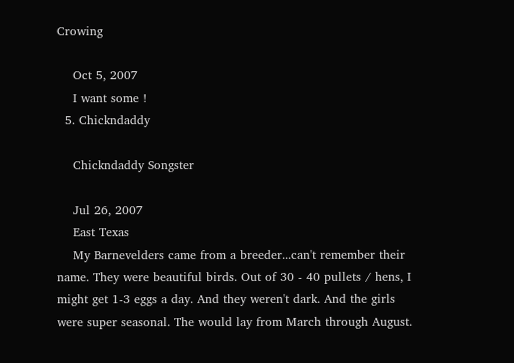Crowing

    Oct 5, 2007
    I want some !
  5. Chickndaddy

    Chickndaddy Songster

    Jul 26, 2007
    East Texas
    My Barnevelders came from a breeder...can't remember their name. They were beautiful birds. Out of 30 - 40 pullets / hens, I might get 1-3 eggs a day. And they weren't dark. And the girls were super seasonal. The would lay from March through August.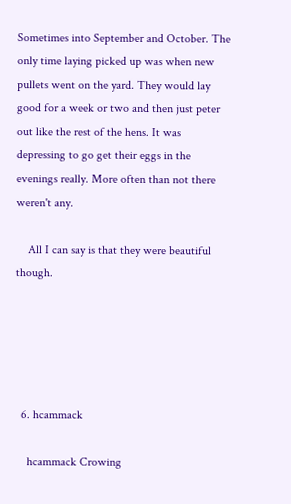Sometimes into September and October. The only time laying picked up was when new pullets went on the yard. They would lay good for a week or two and then just peter out like the rest of the hens. It was depressing to go get their eggs in the evenings really. More often than not there weren't any.

    All I can say is that they were beautiful though.





  6. hcammack

    hcammack Crowing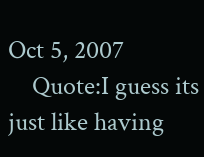Oct 5, 2007
    Quote:I guess its just like having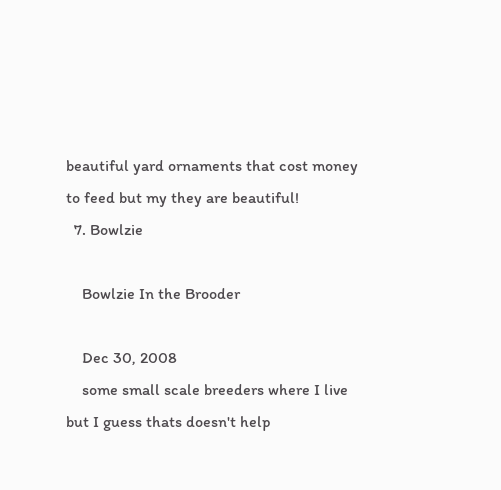beautiful yard ornaments that cost money to feed but my they are beautiful!
  7. Bowlzie

    Bowlzie In the Brooder

    Dec 30, 2008
    some small scale breeders where I live but I guess thats doesn't help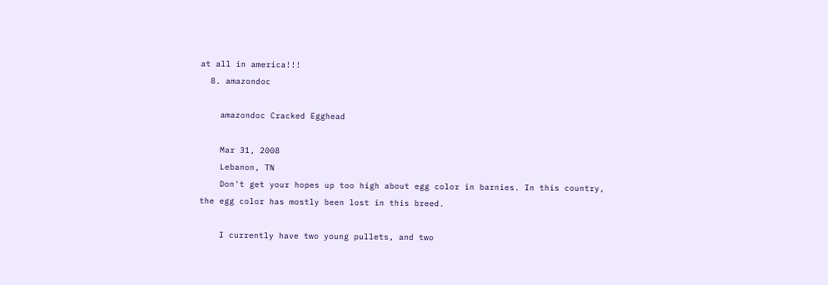at all in america!!!
  8. amazondoc

    amazondoc Cracked Egghead

    Mar 31, 2008
    Lebanon, TN
    Don't get your hopes up too high about egg color in barnies. In this country, the egg color has mostly been lost in this breed.

    I currently have two young pullets, and two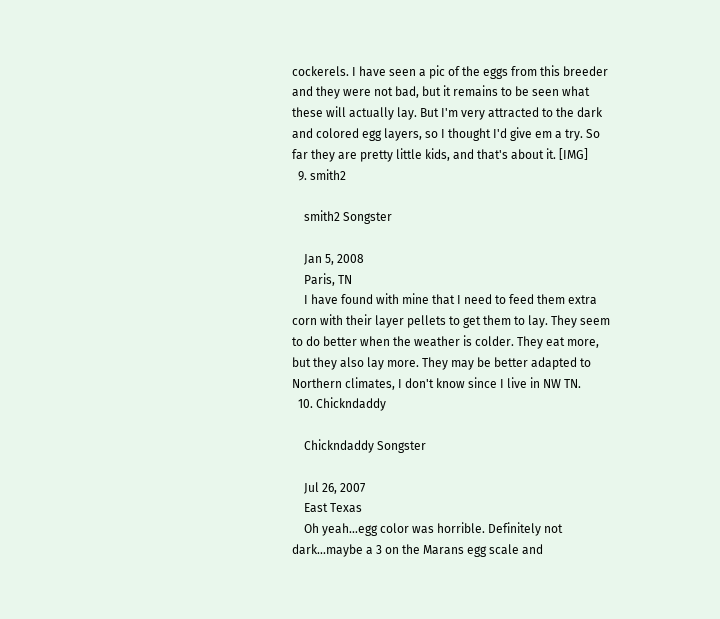cockerels. I have seen a pic of the eggs from this breeder and they were not bad, but it remains to be seen what these will actually lay. But I'm very attracted to the dark and colored egg layers, so I thought I'd give em a try. So far they are pretty little kids, and that's about it. [IMG]
  9. smith2

    smith2 Songster

    Jan 5, 2008
    Paris, TN
    I have found with mine that I need to feed them extra corn with their layer pellets to get them to lay. They seem to do better when the weather is colder. They eat more, but they also lay more. They may be better adapted to Northern climates, I don't know since I live in NW TN.
  10. Chickndaddy

    Chickndaddy Songster

    Jul 26, 2007
    East Texas
    Oh yeah...egg color was horrible. Definitely not dark...maybe a 3 on the Marans egg scale and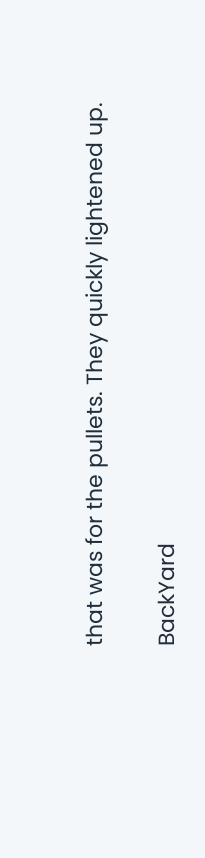that was for the pullets. They quickly lightened up.

BackYard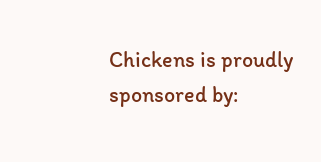Chickens is proudly sponsored by: